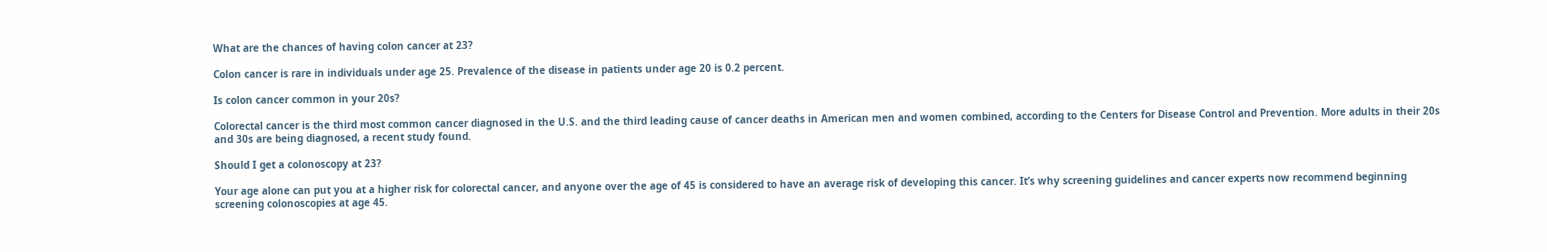What are the chances of having colon cancer at 23?

Colon cancer is rare in individuals under age 25. Prevalence of the disease in patients under age 20 is 0.2 percent.

Is colon cancer common in your 20s?

Colorectal cancer is the third most common cancer diagnosed in the U.S. and the third leading cause of cancer deaths in American men and women combined, according to the Centers for Disease Control and Prevention. More adults in their 20s and 30s are being diagnosed, a recent study found.

Should I get a colonoscopy at 23?

Your age alone can put you at a higher risk for colorectal cancer, and anyone over the age of 45 is considered to have an average risk of developing this cancer. It’s why screening guidelines and cancer experts now recommend beginning screening colonoscopies at age 45.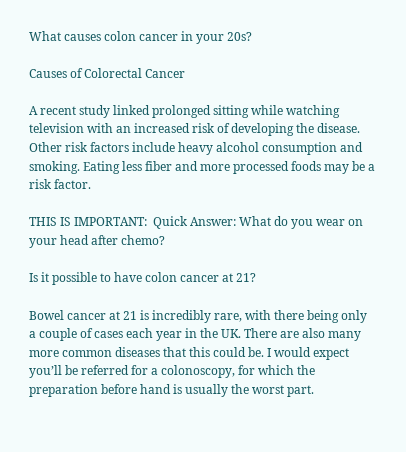What causes colon cancer in your 20s?

Causes of Colorectal Cancer

A recent study linked prolonged sitting while watching television with an increased risk of developing the disease. Other risk factors include heavy alcohol consumption and smoking. Eating less fiber and more processed foods may be a risk factor.

THIS IS IMPORTANT:  Quick Answer: What do you wear on your head after chemo?

Is it possible to have colon cancer at 21?

Bowel cancer at 21 is incredibly rare, with there being only a couple of cases each year in the UK. There are also many more common diseases that this could be. I would expect you’ll be referred for a colonoscopy, for which the preparation before hand is usually the worst part.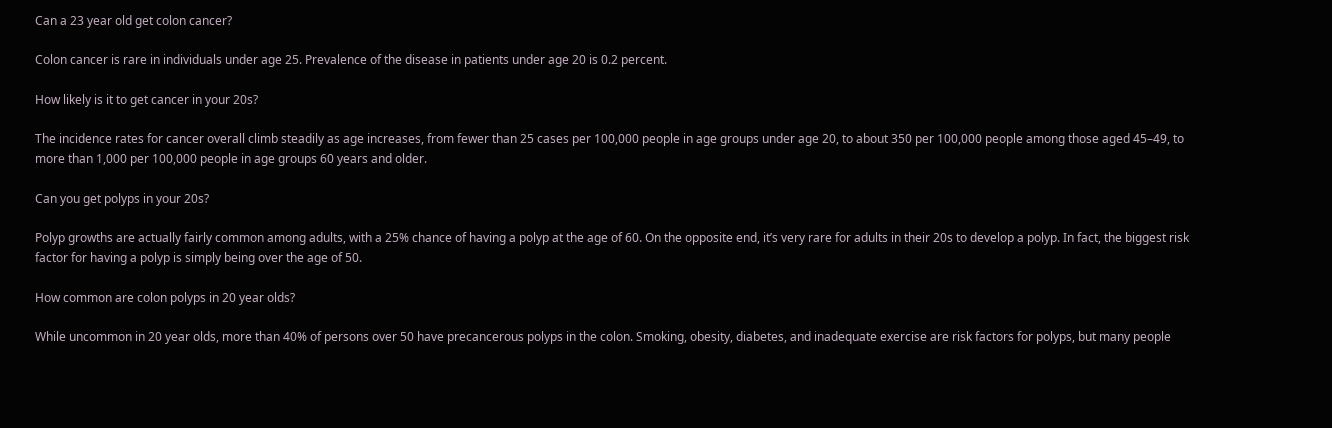Can a 23 year old get colon cancer?

Colon cancer is rare in individuals under age 25. Prevalence of the disease in patients under age 20 is 0.2 percent.

How likely is it to get cancer in your 20s?

The incidence rates for cancer overall climb steadily as age increases, from fewer than 25 cases per 100,000 people in age groups under age 20, to about 350 per 100,000 people among those aged 45–49, to more than 1,000 per 100,000 people in age groups 60 years and older.

Can you get polyps in your 20s?

Polyp growths are actually fairly common among adults, with a 25% chance of having a polyp at the age of 60. On the opposite end, it’s very rare for adults in their 20s to develop a polyp. In fact, the biggest risk factor for having a polyp is simply being over the age of 50.

How common are colon polyps in 20 year olds?

While uncommon in 20 year olds, more than 40% of persons over 50 have precancerous polyps in the colon. Smoking, obesity, diabetes, and inadequate exercise are risk factors for polyps, but many people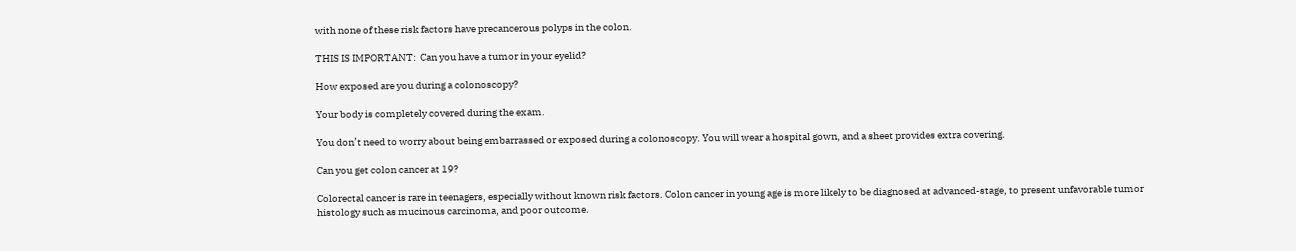with none of these risk factors have precancerous polyps in the colon.

THIS IS IMPORTANT:  Can you have a tumor in your eyelid?

How exposed are you during a colonoscopy?

Your body is completely covered during the exam.

You don’t need to worry about being embarrassed or exposed during a colonoscopy. You will wear a hospital gown, and a sheet provides extra covering.

Can you get colon cancer at 19?

Colorectal cancer is rare in teenagers, especially without known risk factors. Colon cancer in young age is more likely to be diagnosed at advanced-stage, to present unfavorable tumor histology such as mucinous carcinoma, and poor outcome.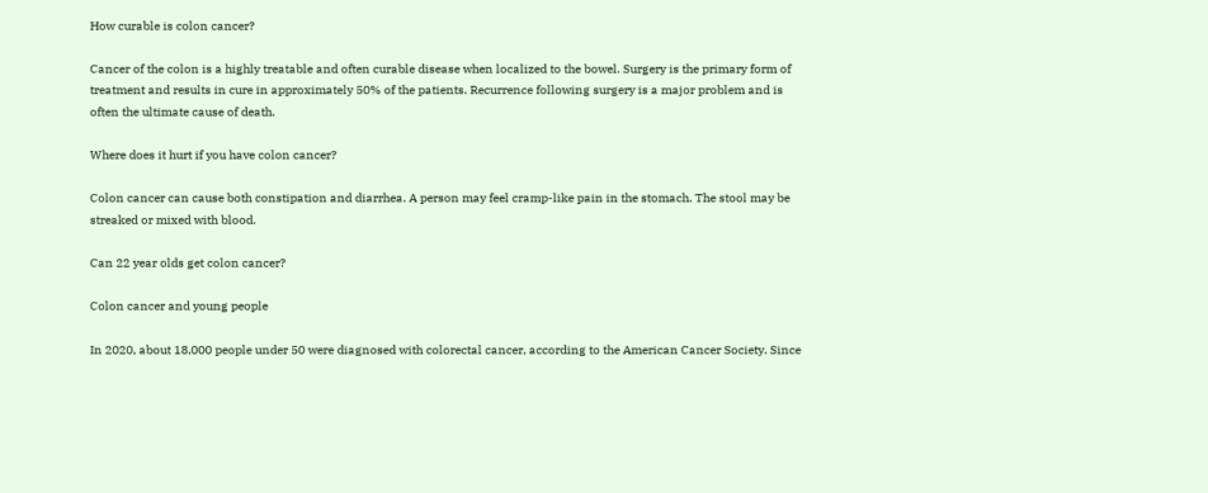How curable is colon cancer?

Cancer of the colon is a highly treatable and often curable disease when localized to the bowel. Surgery is the primary form of treatment and results in cure in approximately 50% of the patients. Recurrence following surgery is a major problem and is often the ultimate cause of death.

Where does it hurt if you have colon cancer?

Colon cancer can cause both constipation and diarrhea. A person may feel cramp-like pain in the stomach. The stool may be streaked or mixed with blood.

Can 22 year olds get colon cancer?

Colon cancer and young people

In 2020, about 18,000 people under 50 were diagnosed with colorectal cancer, according to the American Cancer Society. Since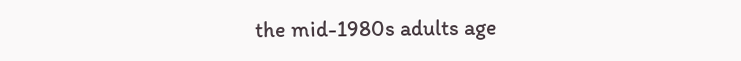the mid-1980s adults age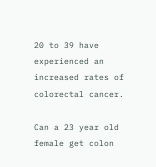20 to 39 have experienced an increased rates of colorectal cancer.

Can a 23 year old female get colon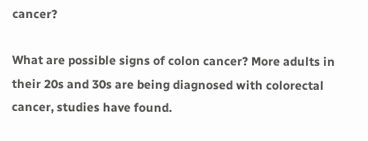cancer?

What are possible signs of colon cancer? More adults in their 20s and 30s are being diagnosed with colorectal cancer, studies have found.